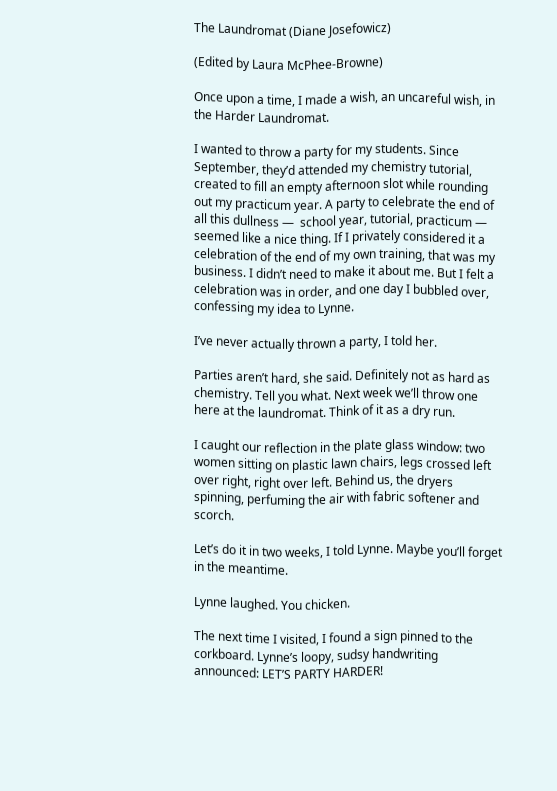The Laundromat (Diane Josefowicz)

(Edited by Laura McPhee-Browne)

Once upon a time, I made a wish, an uncareful wish, in the Harder Laundromat.

I wanted to throw a party for my students. Since September, they’d attended my chemistry tutorial, created to fill an empty afternoon slot while rounding out my practicum year. A party to celebrate the end of all this dullness —  school year, tutorial, practicum — seemed like a nice thing. If I privately considered it a celebration of the end of my own training, that was my business. I didn’t need to make it about me. But I felt a celebration was in order, and one day I bubbled over, confessing my idea to Lynne.

I’ve never actually thrown a party, I told her.

Parties aren’t hard, she said. Definitely not as hard as chemistry. Tell you what. Next week we’ll throw one here at the laundromat. Think of it as a dry run.

I caught our reflection in the plate glass window: two women sitting on plastic lawn chairs, legs crossed left over right, right over left. Behind us, the dryers spinning, perfuming the air with fabric softener and scorch.

Let’s do it in two weeks, I told Lynne. Maybe you’ll forget in the meantime.

Lynne laughed. You chicken.

The next time I visited, I found a sign pinned to the corkboard. Lynne’s loopy, sudsy handwriting announced: LET’S PARTY HARDER!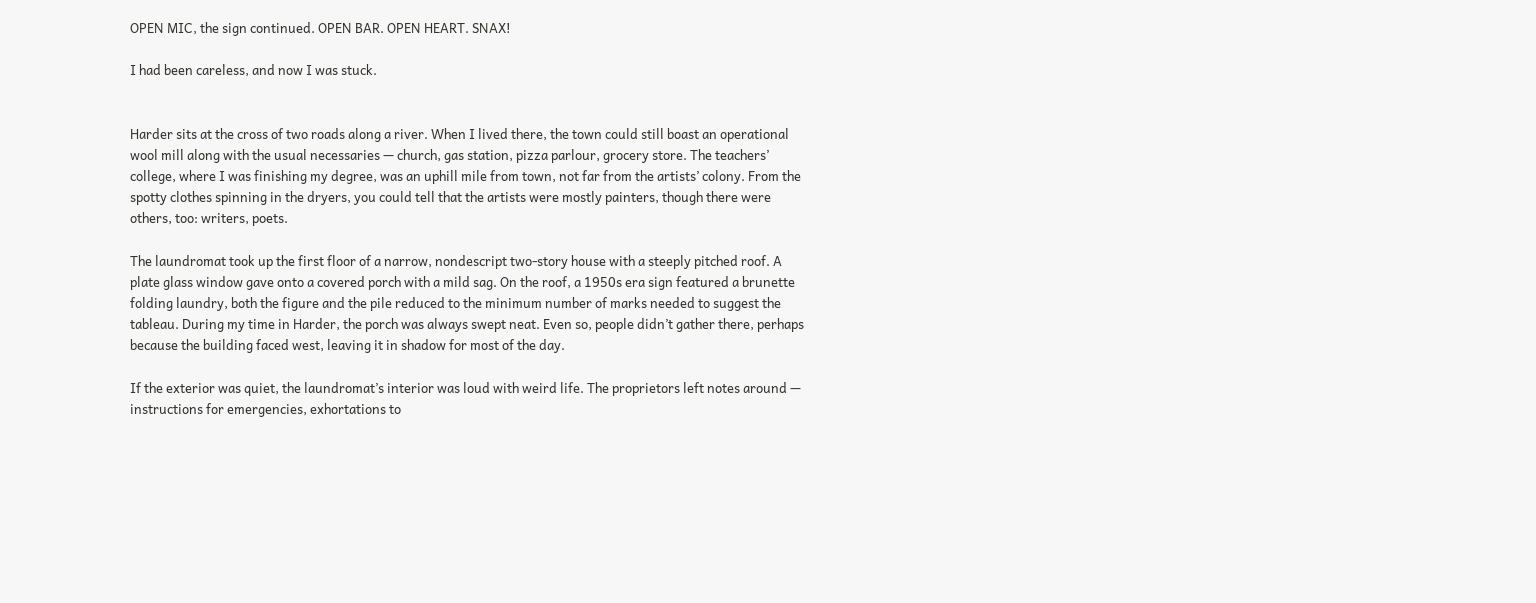OPEN MIC, the sign continued. OPEN BAR. OPEN HEART. SNAX!

I had been careless, and now I was stuck.


Harder sits at the cross of two roads along a river. When I lived there, the town could still boast an operational wool mill along with the usual necessaries — church, gas station, pizza parlour, grocery store. The teachers’ college, where I was finishing my degree, was an uphill mile from town, not far from the artists’ colony. From the spotty clothes spinning in the dryers, you could tell that the artists were mostly painters, though there were others, too: writers, poets.

The laundromat took up the first floor of a narrow, nondescript two-story house with a steeply pitched roof. A plate glass window gave onto a covered porch with a mild sag. On the roof, a 1950s era sign featured a brunette folding laundry, both the figure and the pile reduced to the minimum number of marks needed to suggest the tableau. During my time in Harder, the porch was always swept neat. Even so, people didn’t gather there, perhaps because the building faced west, leaving it in shadow for most of the day.

If the exterior was quiet, the laundromat’s interior was loud with weird life. The proprietors left notes around — instructions for emergencies, exhortations to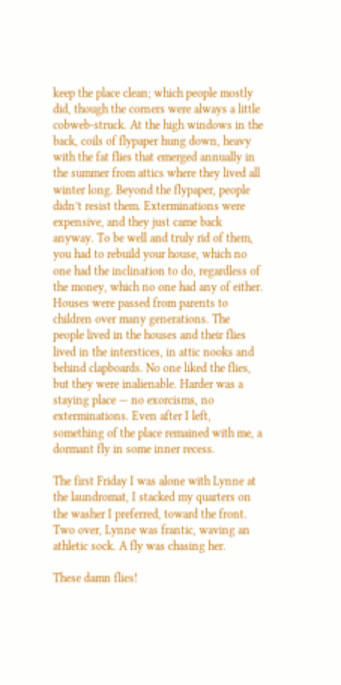keep the place clean; which people mostly did, though the corners were always a little cobweb-struck. At the high windows in the back, coils of flypaper hung down, heavy with the fat flies that emerged annually in the summer from attics where they lived all winter long. Beyond the flypaper, people didn’t resist them. Exterminations were expensive, and they just came back anyway. To be well and truly rid of them, you had to rebuild your house, which no one had the inclination to do, regardless of the money, which no one had any of either. Houses were passed from parents to children over many generations. The people lived in the houses and their flies lived in the interstices, in attic nooks and behind clapboards. No one liked the flies, but they were inalienable. Harder was a staying place — no exorcisms, no exterminations. Even after I left, something of the place remained with me, a dormant fly in some inner recess.

The first Friday I was alone with Lynne at the laundromat, I stacked my quarters on the washer I preferred, toward the front. Two over, Lynne was frantic, waving an athletic sock. A fly was chasing her.

These damn flies!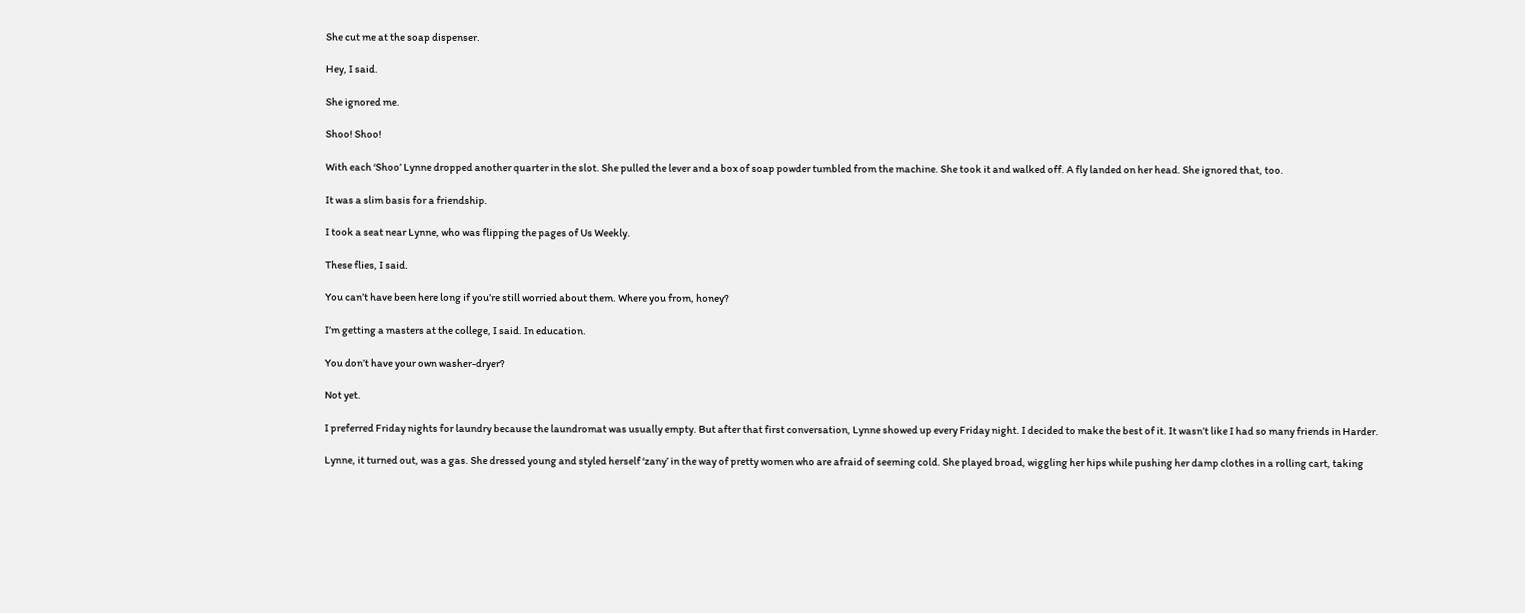She cut me at the soap dispenser.

Hey, I said.

She ignored me.

Shoo! Shoo!

With each ‘Shoo’ Lynne dropped another quarter in the slot. She pulled the lever and a box of soap powder tumbled from the machine. She took it and walked off. A fly landed on her head. She ignored that, too.

It was a slim basis for a friendship.

I took a seat near Lynne, who was flipping the pages of Us Weekly.

These flies, I said.

You can’t have been here long if you’re still worried about them. Where you from, honey?

I’m getting a masters at the college, I said. In education.

You don’t have your own washer-dryer?

Not yet.

I preferred Friday nights for laundry because the laundromat was usually empty. But after that first conversation, Lynne showed up every Friday night. I decided to make the best of it. It wasn’t like I had so many friends in Harder.

Lynne, it turned out, was a gas. She dressed young and styled herself ‘zany’ in the way of pretty women who are afraid of seeming cold. She played broad, wiggling her hips while pushing her damp clothes in a rolling cart, taking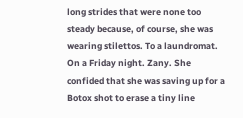long strides that were none too steady because, of course, she was wearing stilettos. To a laundromat. On a Friday night. Zany. She confided that she was saving up for a Botox shot to erase a tiny line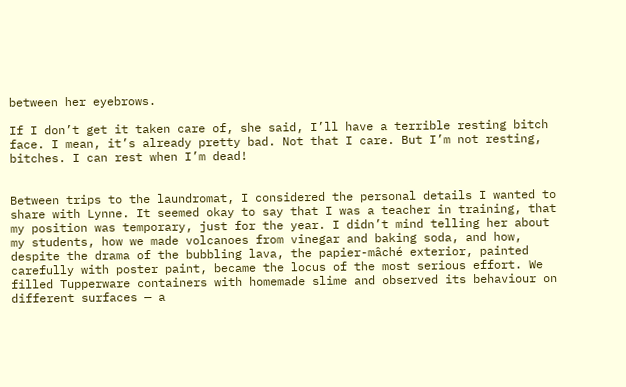between her eyebrows.

If I don’t get it taken care of, she said, I’ll have a terrible resting bitch face. I mean, it’s already pretty bad. Not that I care. But I’m not resting, bitches. I can rest when I’m dead!


Between trips to the laundromat, I considered the personal details I wanted to share with Lynne. It seemed okay to say that I was a teacher in training, that my position was temporary, just for the year. I didn’t mind telling her about my students, how we made volcanoes from vinegar and baking soda, and how, despite the drama of the bubbling lava, the papier-mâché exterior, painted carefully with poster paint, became the locus of the most serious effort. We filled Tupperware containers with homemade slime and observed its behaviour on different surfaces — a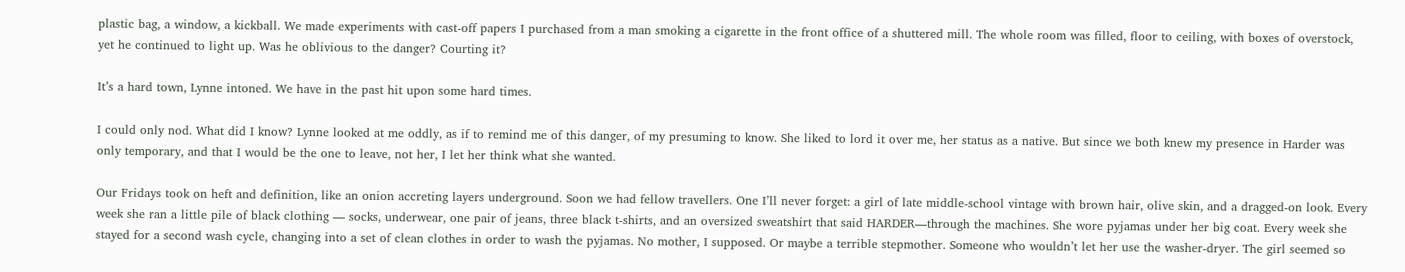plastic bag, a window, a kickball. We made experiments with cast-off papers I purchased from a man smoking a cigarette in the front office of a shuttered mill. The whole room was filled, floor to ceiling, with boxes of overstock, yet he continued to light up. Was he oblivious to the danger? Courting it?

It’s a hard town, Lynne intoned. We have in the past hit upon some hard times.

I could only nod. What did I know? Lynne looked at me oddly, as if to remind me of this danger, of my presuming to know. She liked to lord it over me, her status as a native. But since we both knew my presence in Harder was only temporary, and that I would be the one to leave, not her, I let her think what she wanted.

Our Fridays took on heft and definition, like an onion accreting layers underground. Soon we had fellow travellers. One I’ll never forget: a girl of late middle-school vintage with brown hair, olive skin, and a dragged-on look. Every week she ran a little pile of black clothing — socks, underwear, one pair of jeans, three black t-shirts, and an oversized sweatshirt that said HARDER—through the machines. She wore pyjamas under her big coat. Every week she stayed for a second wash cycle, changing into a set of clean clothes in order to wash the pyjamas. No mother, I supposed. Or maybe a terrible stepmother. Someone who wouldn’t let her use the washer-dryer. The girl seemed so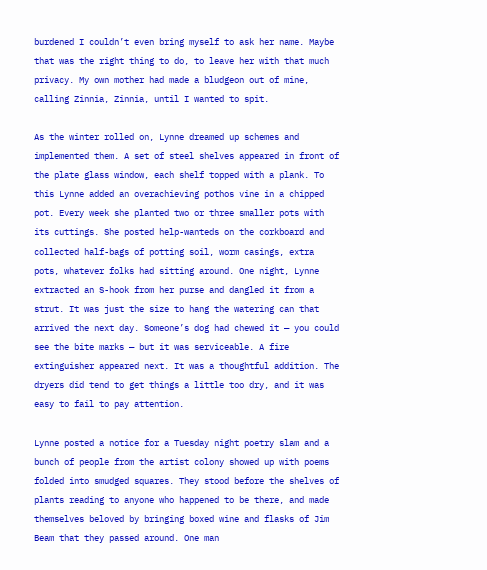burdened I couldn’t even bring myself to ask her name. Maybe that was the right thing to do, to leave her with that much privacy. My own mother had made a bludgeon out of mine, calling Zinnia, Zinnia, until I wanted to spit.

As the winter rolled on, Lynne dreamed up schemes and implemented them. A set of steel shelves appeared in front of the plate glass window, each shelf topped with a plank. To this Lynne added an overachieving pothos vine in a chipped pot. Every week she planted two or three smaller pots with its cuttings. She posted help-wanteds on the corkboard and collected half-bags of potting soil, worm casings, extra pots, whatever folks had sitting around. One night, Lynne extracted an S-hook from her purse and dangled it from a strut. It was just the size to hang the watering can that arrived the next day. Someone’s dog had chewed it — you could see the bite marks — but it was serviceable. A fire extinguisher appeared next. It was a thoughtful addition. The dryers did tend to get things a little too dry, and it was easy to fail to pay attention.

Lynne posted a notice for a Tuesday night poetry slam and a bunch of people from the artist colony showed up with poems folded into smudged squares. They stood before the shelves of plants reading to anyone who happened to be there, and made themselves beloved by bringing boxed wine and flasks of Jim Beam that they passed around. One man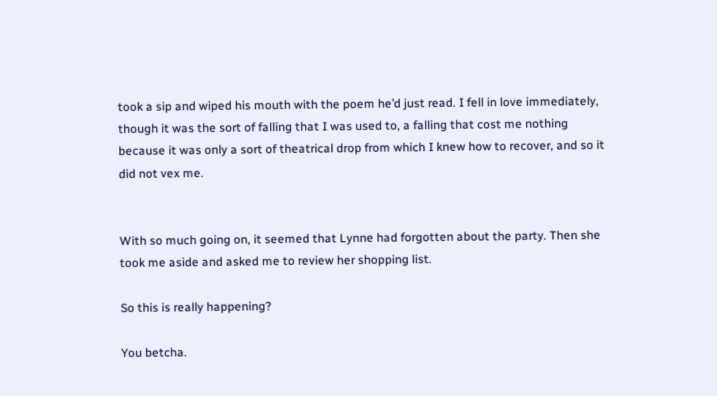took a sip and wiped his mouth with the poem he’d just read. I fell in love immediately, though it was the sort of falling that I was used to, a falling that cost me nothing because it was only a sort of theatrical drop from which I knew how to recover, and so it did not vex me.


With so much going on, it seemed that Lynne had forgotten about the party. Then she took me aside and asked me to review her shopping list.

So this is really happening?

You betcha.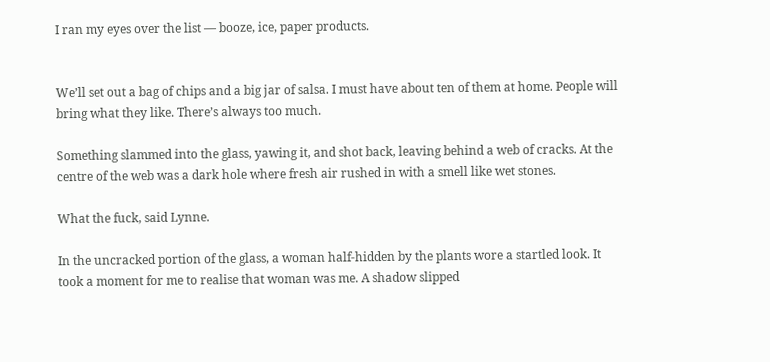I ran my eyes over the list — booze, ice, paper products.


We’ll set out a bag of chips and a big jar of salsa. I must have about ten of them at home. People will bring what they like. There’s always too much.

Something slammed into the glass, yawing it, and shot back, leaving behind a web of cracks. At the centre of the web was a dark hole where fresh air rushed in with a smell like wet stones.

What the fuck, said Lynne.

In the uncracked portion of the glass, a woman half-hidden by the plants wore a startled look. It took a moment for me to realise that woman was me. A shadow slipped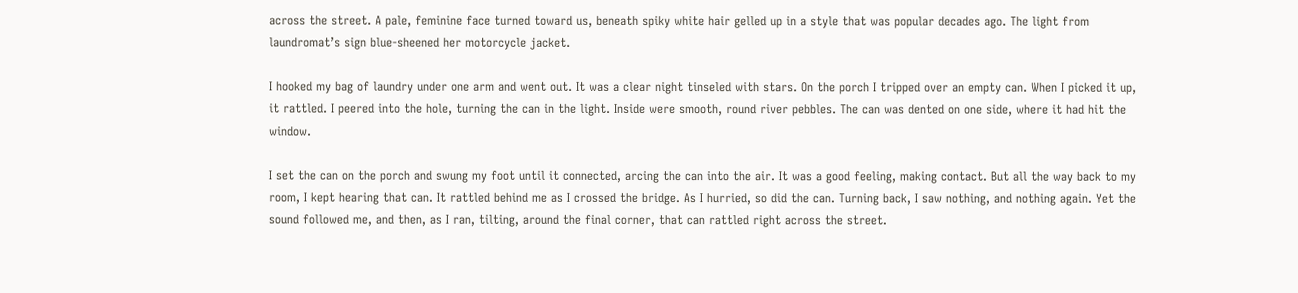across the street. A pale, feminine face turned toward us, beneath spiky white hair gelled up in a style that was popular decades ago. The light from laundromat’s sign blue-sheened her motorcycle jacket.

I hooked my bag of laundry under one arm and went out. It was a clear night tinseled with stars. On the porch I tripped over an empty can. When I picked it up, it rattled. I peered into the hole, turning the can in the light. Inside were smooth, round river pebbles. The can was dented on one side, where it had hit the window.

I set the can on the porch and swung my foot until it connected, arcing the can into the air. It was a good feeling, making contact. But all the way back to my room, I kept hearing that can. It rattled behind me as I crossed the bridge. As I hurried, so did the can. Turning back, I saw nothing, and nothing again. Yet the sound followed me, and then, as I ran, tilting, around the final corner, that can rattled right across the street.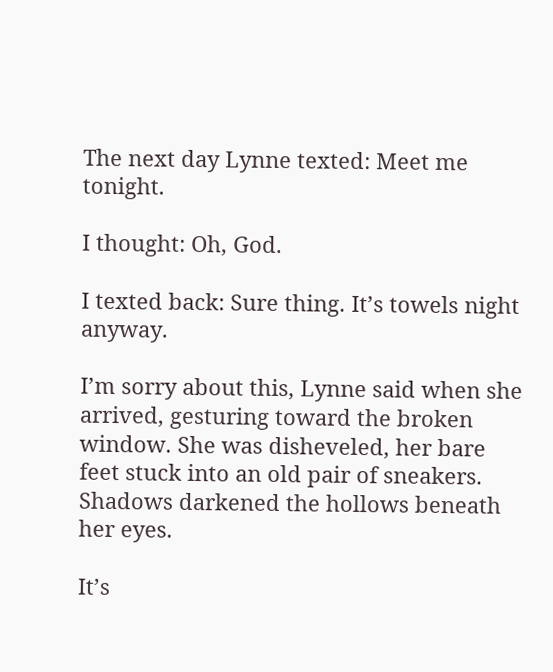The next day Lynne texted: Meet me tonight.

I thought: Oh, God.

I texted back: Sure thing. It’s towels night anyway.

I’m sorry about this, Lynne said when she arrived, gesturing toward the broken window. She was disheveled, her bare feet stuck into an old pair of sneakers. Shadows darkened the hollows beneath her eyes.

It’s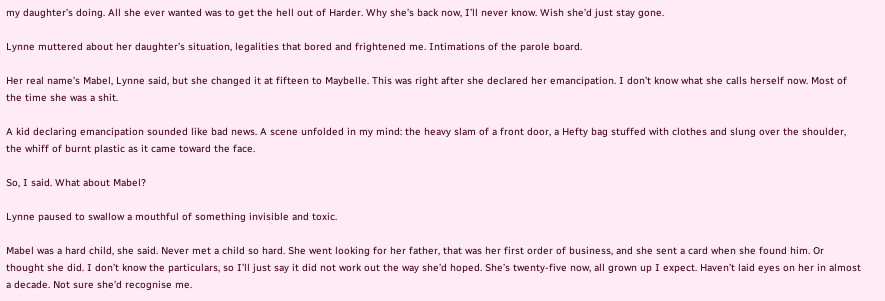my daughter’s doing. All she ever wanted was to get the hell out of Harder. Why she’s back now, I’ll never know. Wish she’d just stay gone.

Lynne muttered about her daughter’s situation, legalities that bored and frightened me. Intimations of the parole board.

Her real name’s Mabel, Lynne said, but she changed it at fifteen to Maybelle. This was right after she declared her emancipation. I don’t know what she calls herself now. Most of the time she was a shit.

A kid declaring emancipation sounded like bad news. A scene unfolded in my mind: the heavy slam of a front door, a Hefty bag stuffed with clothes and slung over the shoulder, the whiff of burnt plastic as it came toward the face.

So, I said. What about Mabel?

Lynne paused to swallow a mouthful of something invisible and toxic.

Mabel was a hard child, she said. Never met a child so hard. She went looking for her father, that was her first order of business, and she sent a card when she found him. Or thought she did. I don’t know the particulars, so I’ll just say it did not work out the way she’d hoped. She’s twenty-five now, all grown up I expect. Haven’t laid eyes on her in almost a decade. Not sure she’d recognise me.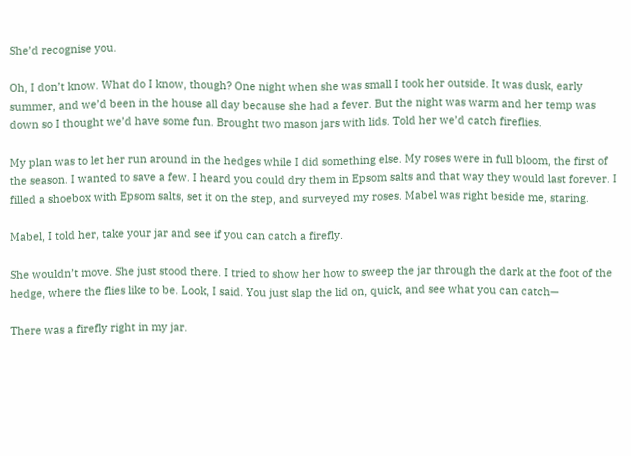She’d recognise you.

Oh, I don’t know. What do I know, though? One night when she was small I took her outside. It was dusk, early summer, and we’d been in the house all day because she had a fever. But the night was warm and her temp was down so I thought we’d have some fun. Brought two mason jars with lids. Told her we’d catch fireflies.

My plan was to let her run around in the hedges while I did something else. My roses were in full bloom, the first of the season. I wanted to save a few. I heard you could dry them in Epsom salts and that way they would last forever. I filled a shoebox with Epsom salts, set it on the step, and surveyed my roses. Mabel was right beside me, staring.

Mabel, I told her, take your jar and see if you can catch a firefly.

She wouldn’t move. She just stood there. I tried to show her how to sweep the jar through the dark at the foot of the hedge, where the flies like to be. Look, I said. You just slap the lid on, quick, and see what you can catch—

There was a firefly right in my jar.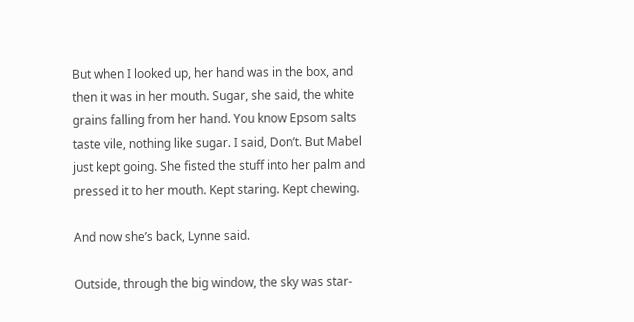But when I looked up, her hand was in the box, and then it was in her mouth. Sugar, she said, the white grains falling from her hand. You know Epsom salts taste vile, nothing like sugar. I said, Don’t. But Mabel just kept going. She fisted the stuff into her palm and pressed it to her mouth. Kept staring. Kept chewing.

And now she’s back, Lynne said.

Outside, through the big window, the sky was star-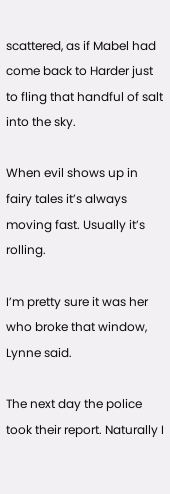scattered, as if Mabel had come back to Harder just to fling that handful of salt into the sky.

When evil shows up in fairy tales it’s always moving fast. Usually it’s rolling.

I’m pretty sure it was her who broke that window, Lynne said.

The next day the police took their report. Naturally I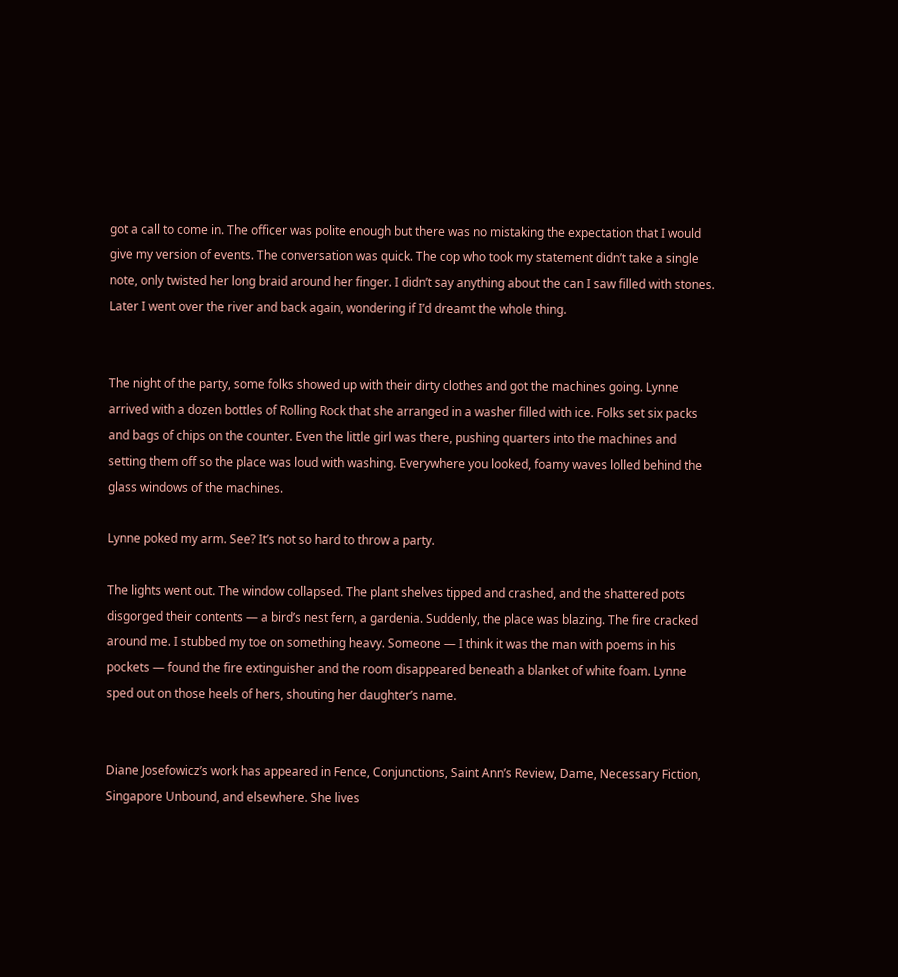got a call to come in. The officer was polite enough but there was no mistaking the expectation that I would give my version of events. The conversation was quick. The cop who took my statement didn’t take a single note, only twisted her long braid around her finger. I didn’t say anything about the can I saw filled with stones. Later I went over the river and back again, wondering if I’d dreamt the whole thing.


The night of the party, some folks showed up with their dirty clothes and got the machines going. Lynne arrived with a dozen bottles of Rolling Rock that she arranged in a washer filled with ice. Folks set six packs and bags of chips on the counter. Even the little girl was there, pushing quarters into the machines and setting them off so the place was loud with washing. Everywhere you looked, foamy waves lolled behind the glass windows of the machines.

Lynne poked my arm. See? It’s not so hard to throw a party.

The lights went out. The window collapsed. The plant shelves tipped and crashed, and the shattered pots disgorged their contents — a bird’s nest fern, a gardenia. Suddenly, the place was blazing. The fire cracked around me. I stubbed my toe on something heavy. Someone — I think it was the man with poems in his pockets — found the fire extinguisher and the room disappeared beneath a blanket of white foam. Lynne sped out on those heels of hers, shouting her daughter’s name.


Diane Josefowicz’s work has appeared in Fence, Conjunctions, Saint Ann’s Review, Dame, Necessary Fiction, Singapore Unbound, and elsewhere. She lives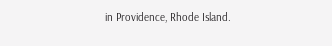in Providence, Rhode Island.